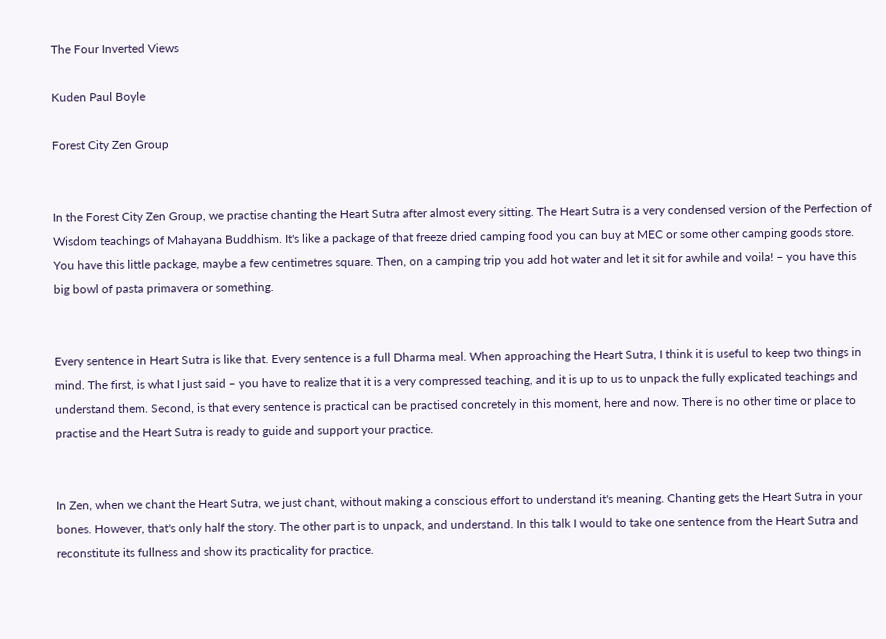The Four Inverted Views

Kuden Paul Boyle

Forest City Zen Group


In the Forest City Zen Group, we practise chanting the Heart Sutra after almost every sitting. The Heart Sutra is a very condensed version of the Perfection of Wisdom teachings of Mahayana Buddhism. It's like a package of that freeze dried camping food you can buy at MEC or some other camping goods store. You have this little package, maybe a few centimetres square. Then, on a camping trip you add hot water and let it sit for awhile and voila! – you have this big bowl of pasta primavera or something.


Every sentence in Heart Sutra is like that. Every sentence is a full Dharma meal. When approaching the Heart Sutra, I think it is useful to keep two things in mind. The first, is what I just said – you have to realize that it is a very compressed teaching, and it is up to us to unpack the fully explicated teachings and understand them. Second, is that every sentence is practical can be practised concretely in this moment, here and now. There is no other time or place to practise and the Heart Sutra is ready to guide and support your practice.


In Zen, when we chant the Heart Sutra, we just chant, without making a conscious effort to understand it's meaning. Chanting gets the Heart Sutra in your bones. However, that's only half the story. The other part is to unpack, and understand. In this talk I would to take one sentence from the Heart Sutra and reconstitute its fullness and show its practicality for practice.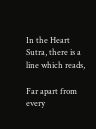In the Heart Sutra, there is a line which reads,

Far apart from every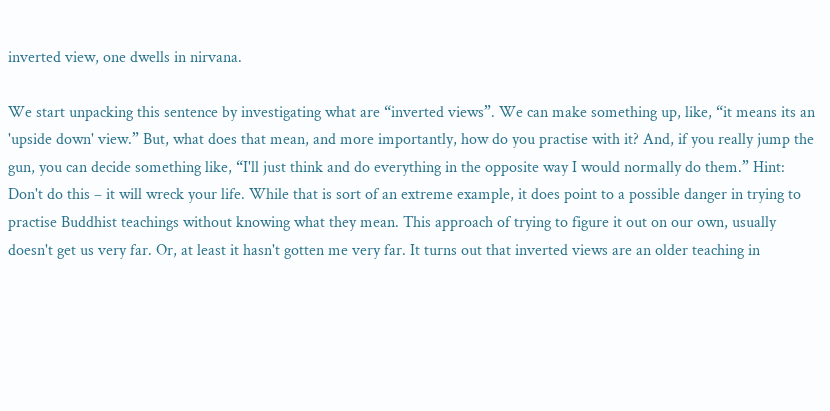inverted view, one dwells in nirvana.

We start unpacking this sentence by investigating what are “inverted views”. We can make something up, like, “it means its an 'upside down' view.” But, what does that mean, and more importantly, how do you practise with it? And, if you really jump the gun, you can decide something like, “I'll just think and do everything in the opposite way I would normally do them.” Hint: Don't do this – it will wreck your life. While that is sort of an extreme example, it does point to a possible danger in trying to practise Buddhist teachings without knowing what they mean. This approach of trying to figure it out on our own, usually doesn't get us very far. Or, at least it hasn't gotten me very far. It turns out that inverted views are an older teaching in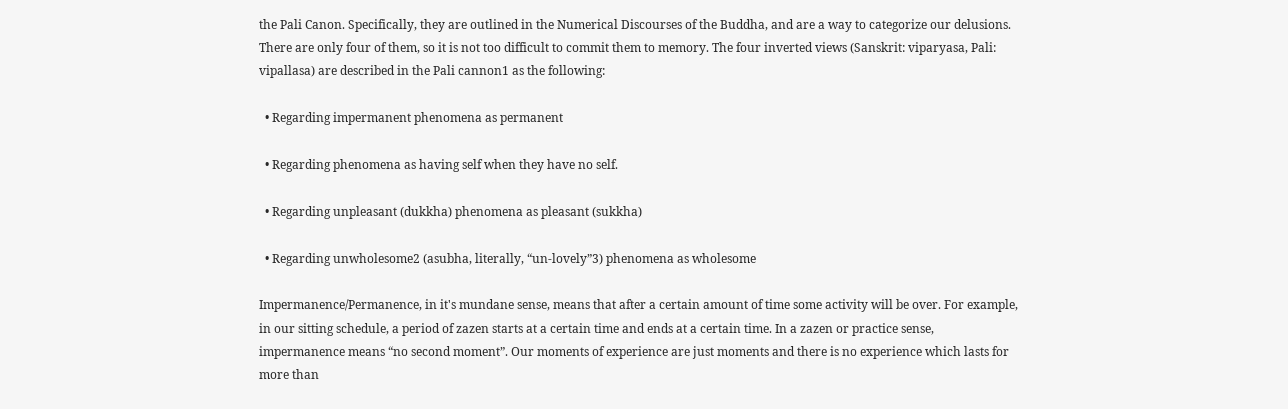the Pali Canon. Specifically, they are outlined in the Numerical Discourses of the Buddha, and are a way to categorize our delusions. There are only four of them, so it is not too difficult to commit them to memory. The four inverted views (Sanskrit: viparyasa, Pali: vipallasa) are described in the Pali cannon1 as the following:

  • Regarding impermanent phenomena as permanent

  • Regarding phenomena as having self when they have no self.

  • Regarding unpleasant (dukkha) phenomena as pleasant (sukkha)

  • Regarding unwholesome2 (asubha, literally, “un-lovely”3) phenomena as wholesome

Impermanence/Permanence, in it's mundane sense, means that after a certain amount of time some activity will be over. For example, in our sitting schedule, a period of zazen starts at a certain time and ends at a certain time. In a zazen or practice sense, impermanence means “no second moment”. Our moments of experience are just moments and there is no experience which lasts for more than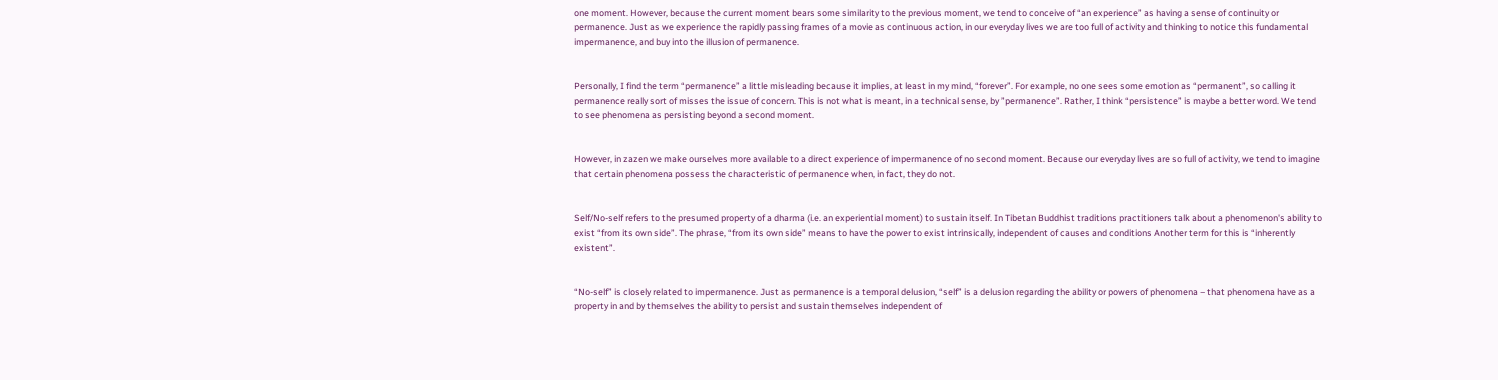one moment. However, because the current moment bears some similarity to the previous moment, we tend to conceive of “an experience” as having a sense of continuity or permanence. Just as we experience the rapidly passing frames of a movie as continuous action, in our everyday lives we are too full of activity and thinking to notice this fundamental impermanence, and buy into the illusion of permanence.


Personally, I find the term “permanence” a little misleading because it implies, at least in my mind, “forever”. For example, no one sees some emotion as “permanent”, so calling it permanence really sort of misses the issue of concern. This is not what is meant, in a technical sense, by ”permanence”. Rather, I think “persistence” is maybe a better word. We tend to see phenomena as persisting beyond a second moment.


However, in zazen we make ourselves more available to a direct experience of impermanence of no second moment. Because our everyday lives are so full of activity, we tend to imagine that certain phenomena possess the characteristic of permanence when, in fact, they do not.


Self/No-self refers to the presumed property of a dharma (i.e. an experiential moment) to sustain itself. In Tibetan Buddhist traditions practitioners talk about a phenomenon's ability to exist “from its own side”. The phrase, “from its own side” means to have the power to exist intrinsically, independent of causes and conditions Another term for this is “inherently existent”.


“No-self” is closely related to impermanence. Just as permanence is a temporal delusion, “self” is a delusion regarding the ability or powers of phenomena – that phenomena have as a property in and by themselves the ability to persist and sustain themselves independent of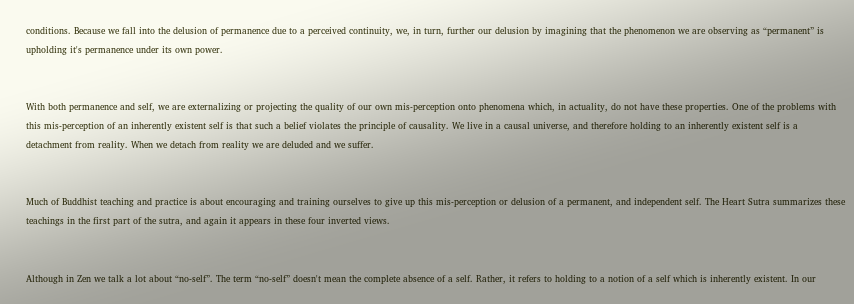conditions. Because we fall into the delusion of permanence due to a perceived continuity, we, in turn, further our delusion by imagining that the phenomenon we are observing as “permanent” is upholding it's permanence under its own power.


With both permanence and self, we are externalizing or projecting the quality of our own mis-perception onto phenomena which, in actuality, do not have these properties. One of the problems with this mis-perception of an inherently existent self is that such a belief violates the principle of causality. We live in a causal universe, and therefore holding to an inherently existent self is a detachment from reality. When we detach from reality we are deluded and we suffer.


Much of Buddhist teaching and practice is about encouraging and training ourselves to give up this mis-perception or delusion of a permanent, and independent self. The Heart Sutra summarizes these teachings in the first part of the sutra, and again it appears in these four inverted views.


Although in Zen we talk a lot about “no-self”. The term “no-self” doesn't mean the complete absence of a self. Rather, it refers to holding to a notion of a self which is inherently existent. In our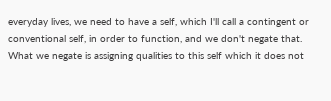everyday lives, we need to have a self, which I'll call a contingent or conventional self, in order to function, and we don't negate that. What we negate is assigning qualities to this self which it does not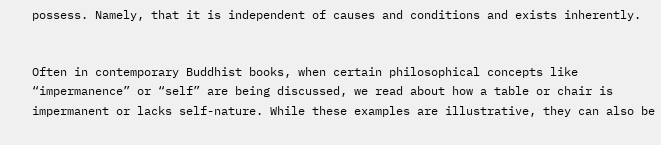possess. Namely, that it is independent of causes and conditions and exists inherently.


Often in contemporary Buddhist books, when certain philosophical concepts like “impermanence” or “self” are being discussed, we read about how a table or chair is impermanent or lacks self-nature. While these examples are illustrative, they can also be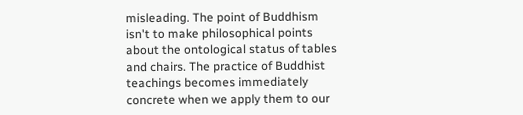misleading. The point of Buddhism isn't to make philosophical points about the ontological status of tables and chairs. The practice of Buddhist teachings becomes immediately concrete when we apply them to our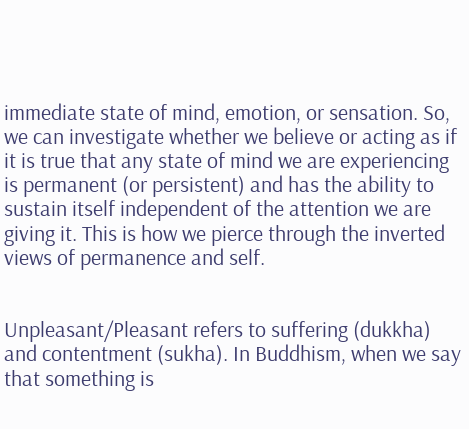immediate state of mind, emotion, or sensation. So, we can investigate whether we believe or acting as if it is true that any state of mind we are experiencing is permanent (or persistent) and has the ability to sustain itself independent of the attention we are giving it. This is how we pierce through the inverted views of permanence and self.


Unpleasant/Pleasant refers to suffering (dukkha) and contentment (sukha). In Buddhism, when we say that something is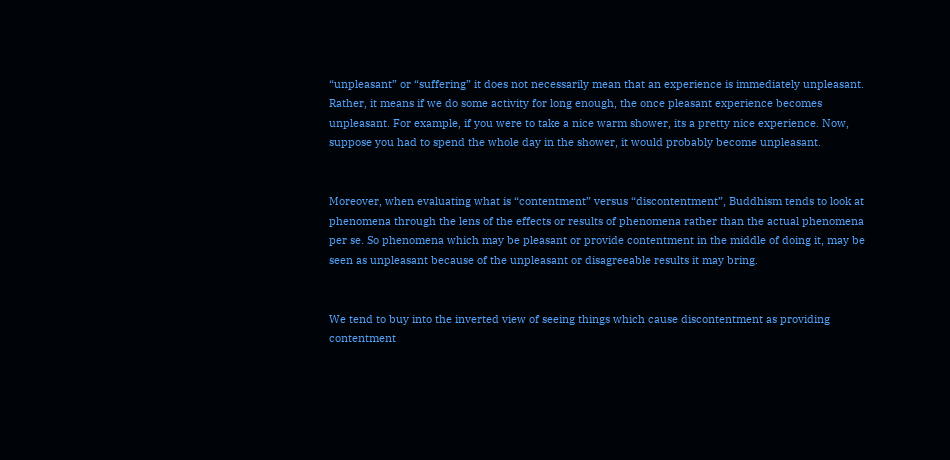“unpleasant” or “suffering” it does not necessarily mean that an experience is immediately unpleasant. Rather, it means if we do some activity for long enough, the once pleasant experience becomes unpleasant. For example, if you were to take a nice warm shower, its a pretty nice experience. Now, suppose you had to spend the whole day in the shower, it would probably become unpleasant.


Moreover, when evaluating what is “contentment” versus “discontentment”, Buddhism tends to look at phenomena through the lens of the effects or results of phenomena rather than the actual phenomena per se. So phenomena which may be pleasant or provide contentment in the middle of doing it, may be seen as unpleasant because of the unpleasant or disagreeable results it may bring.


We tend to buy into the inverted view of seeing things which cause discontentment as providing contentment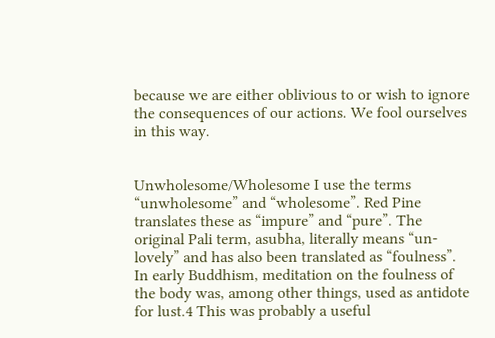because we are either oblivious to or wish to ignore the consequences of our actions. We fool ourselves in this way.


Unwholesome/Wholesome I use the terms “unwholesome” and “wholesome”. Red Pine translates these as “impure” and “pure”. The original Pali term, asubha, literally means “un-lovely” and has also been translated as “foulness”. In early Buddhism, meditation on the foulness of the body was, among other things, used as antidote for lust.4 This was probably a useful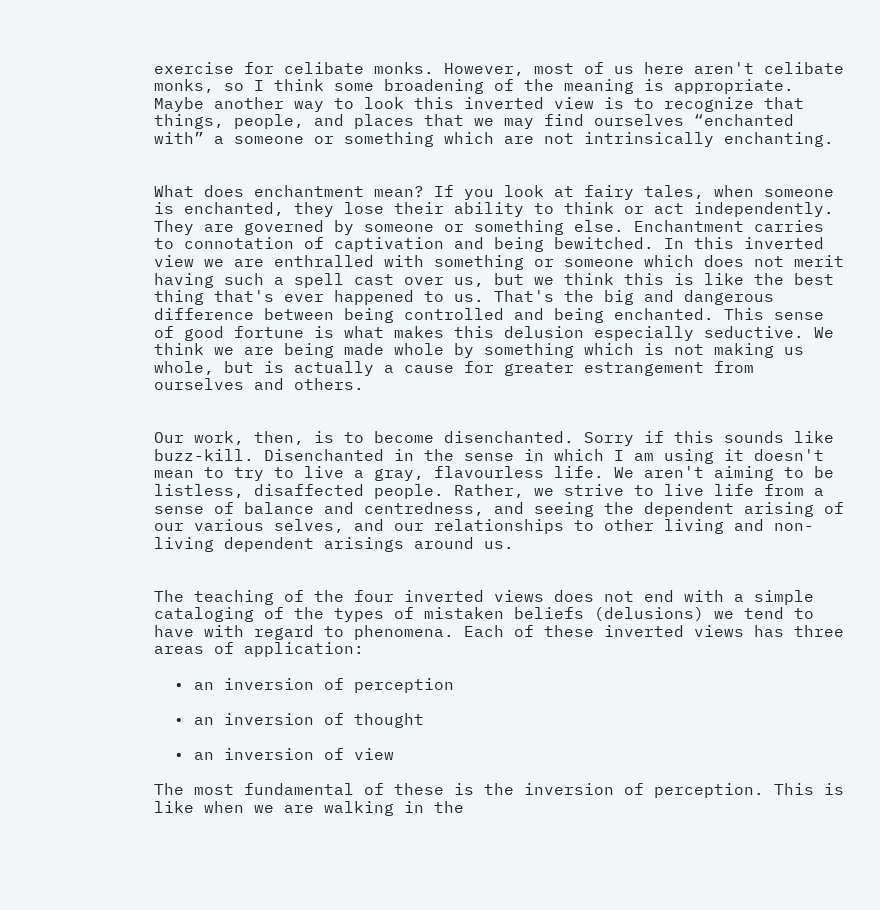exercise for celibate monks. However, most of us here aren't celibate monks, so I think some broadening of the meaning is appropriate. Maybe another way to look this inverted view is to recognize that things, people, and places that we may find ourselves “enchanted with” a someone or something which are not intrinsically enchanting.


What does enchantment mean? If you look at fairy tales, when someone is enchanted, they lose their ability to think or act independently. They are governed by someone or something else. Enchantment carries to connotation of captivation and being bewitched. In this inverted view we are enthralled with something or someone which does not merit having such a spell cast over us, but we think this is like the best thing that's ever happened to us. That's the big and dangerous difference between being controlled and being enchanted. This sense of good fortune is what makes this delusion especially seductive. We think we are being made whole by something which is not making us whole, but is actually a cause for greater estrangement from ourselves and others.


Our work, then, is to become disenchanted. Sorry if this sounds like buzz-kill. Disenchanted in the sense in which I am using it doesn't mean to try to live a gray, flavourless life. We aren't aiming to be listless, disaffected people. Rather, we strive to live life from a sense of balance and centredness, and seeing the dependent arising of our various selves, and our relationships to other living and non-living dependent arisings around us.


The teaching of the four inverted views does not end with a simple cataloging of the types of mistaken beliefs (delusions) we tend to have with regard to phenomena. Each of these inverted views has three areas of application:

  • an inversion of perception

  • an inversion of thought

  • an inversion of view

The most fundamental of these is the inversion of perception. This is like when we are walking in the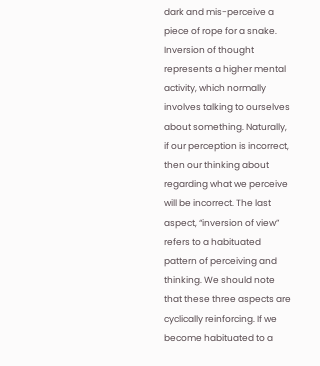dark and mis-perceive a piece of rope for a snake. Inversion of thought represents a higher mental activity, which normally involves talking to ourselves about something. Naturally, if our perception is incorrect, then our thinking about regarding what we perceive will be incorrect. The last aspect, “inversion of view” refers to a habituated pattern of perceiving and thinking. We should note that these three aspects are cyclically reinforcing. If we become habituated to a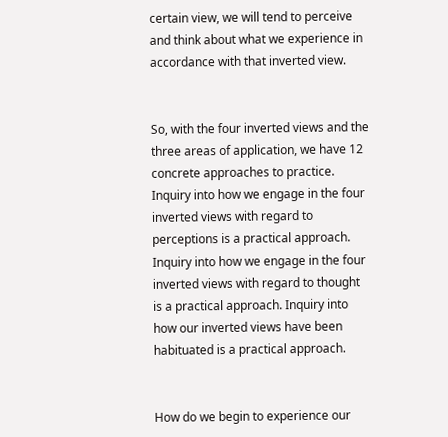certain view, we will tend to perceive and think about what we experience in accordance with that inverted view.


So, with the four inverted views and the three areas of application, we have 12 concrete approaches to practice. Inquiry into how we engage in the four inverted views with regard to perceptions is a practical approach. Inquiry into how we engage in the four inverted views with regard to thought is a practical approach. Inquiry into how our inverted views have been habituated is a practical approach.


How do we begin to experience our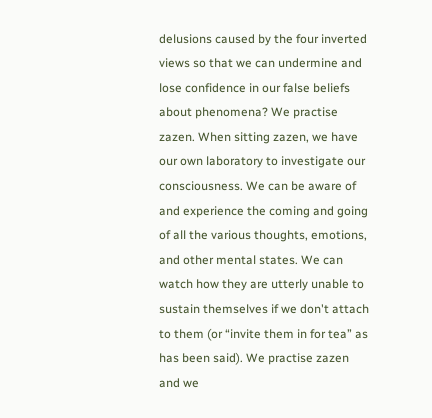delusions caused by the four inverted views so that we can undermine and lose confidence in our false beliefs about phenomena? We practise zazen. When sitting zazen, we have our own laboratory to investigate our consciousness. We can be aware of and experience the coming and going of all the various thoughts, emotions, and other mental states. We can watch how they are utterly unable to sustain themselves if we don't attach to them (or “invite them in for tea” as has been said). We practise zazen and we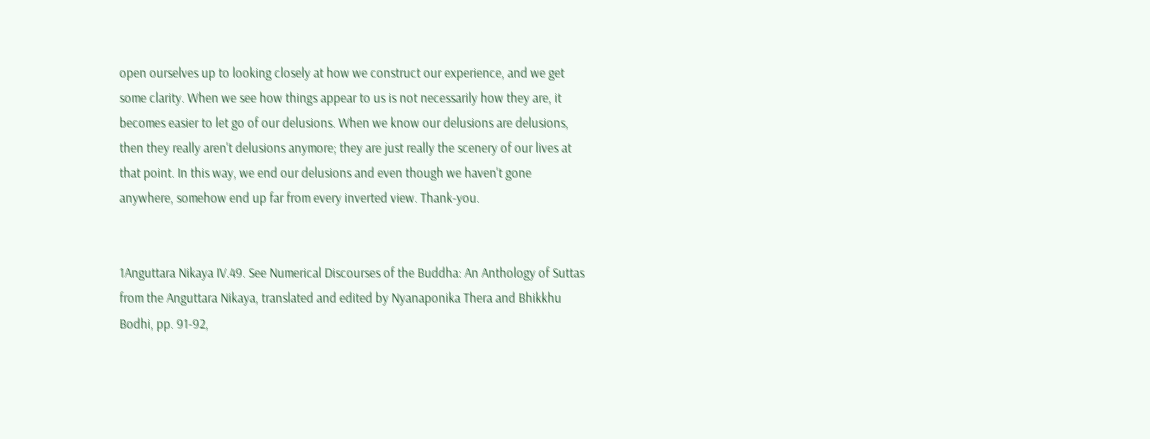open ourselves up to looking closely at how we construct our experience, and we get some clarity. When we see how things appear to us is not necessarily how they are, it becomes easier to let go of our delusions. When we know our delusions are delusions, then they really aren't delusions anymore; they are just really the scenery of our lives at that point. In this way, we end our delusions and even though we haven't gone anywhere, somehow end up far from every inverted view. Thank-you.


1Anguttara Nikaya IV.49. See Numerical Discourses of the Buddha: An Anthology of Suttas from the Anguttara Nikaya, translated and edited by Nyanaponika Thera and Bhikkhu Bodhi, pp. 91-92,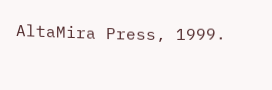AltaMira Press, 1999.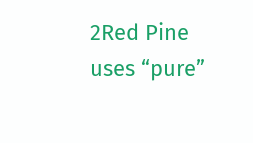2Red Pine uses “pure”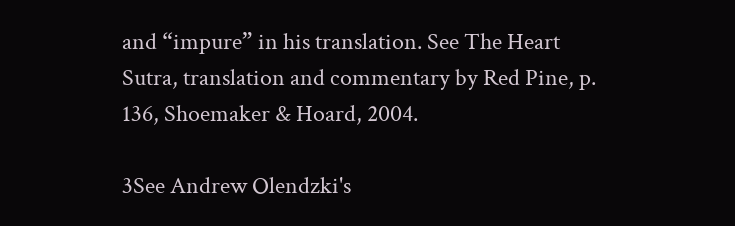and “impure” in his translation. See The Heart Sutra, translation and commentary by Red Pine, p. 136, Shoemaker & Hoard, 2004.

3See Andrew Olendzki's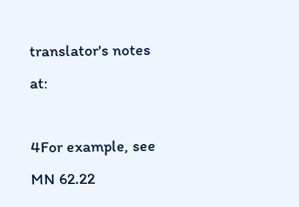translator's notes at:

4For example, see MN 62.22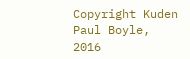Copyright Kuden Paul Boyle, 2016